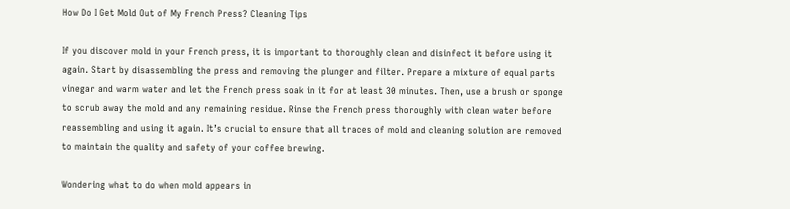How Do I Get Mold Out of My French Press? Cleaning Tips

If you discover mold in your French press, it is important to thoroughly clean and disinfect it before using it again. Start by disassembling the press and removing the plunger and filter. Prepare a mixture of equal parts vinegar and warm water and let the French press soak in it for at least 30 minutes. Then, use a brush or sponge to scrub away the mold and any remaining residue. Rinse the French press thoroughly with clean water before reassembling and using it again. It’s crucial to ensure that all traces of mold and cleaning solution are removed to maintain the quality and safety of your coffee brewing.

Wondering what to do when mold appears in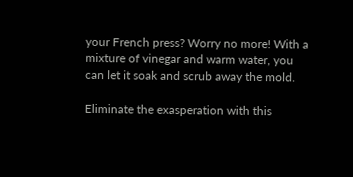your French press? Worry no more! With a mixture of vinegar and warm water, you can let it soak and scrub away the mold.

Eliminate the exasperation with this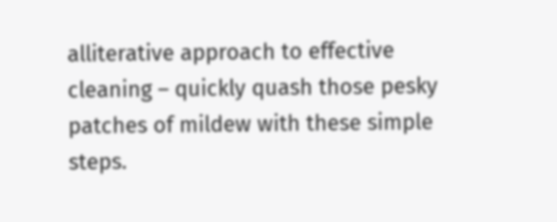alliterative approach to effective cleaning – quickly quash those pesky patches of mildew with these simple steps.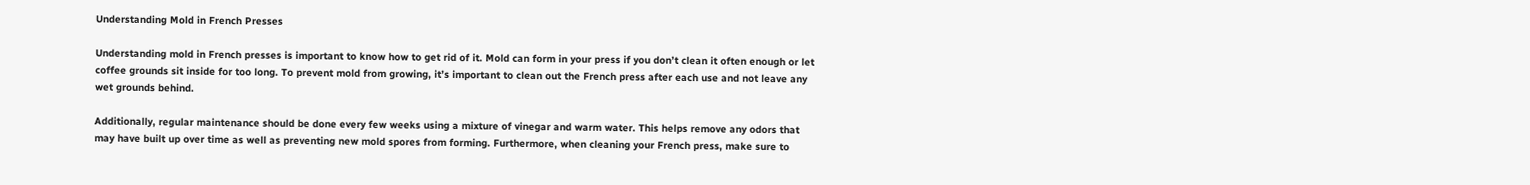Understanding Mold in French Presses

Understanding mold in French presses is important to know how to get rid of it. Mold can form in your press if you don’t clean it often enough or let coffee grounds sit inside for too long. To prevent mold from growing, it’s important to clean out the French press after each use and not leave any wet grounds behind.

Additionally, regular maintenance should be done every few weeks using a mixture of vinegar and warm water. This helps remove any odors that may have built up over time as well as preventing new mold spores from forming. Furthermore, when cleaning your French press, make sure to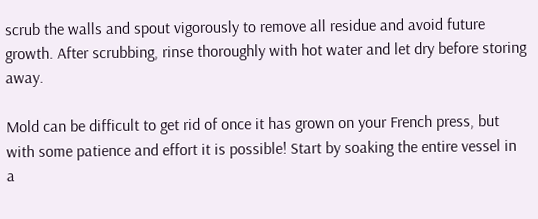scrub the walls and spout vigorously to remove all residue and avoid future growth. After scrubbing, rinse thoroughly with hot water and let dry before storing away.

Mold can be difficult to get rid of once it has grown on your French press, but with some patience and effort it is possible! Start by soaking the entire vessel in a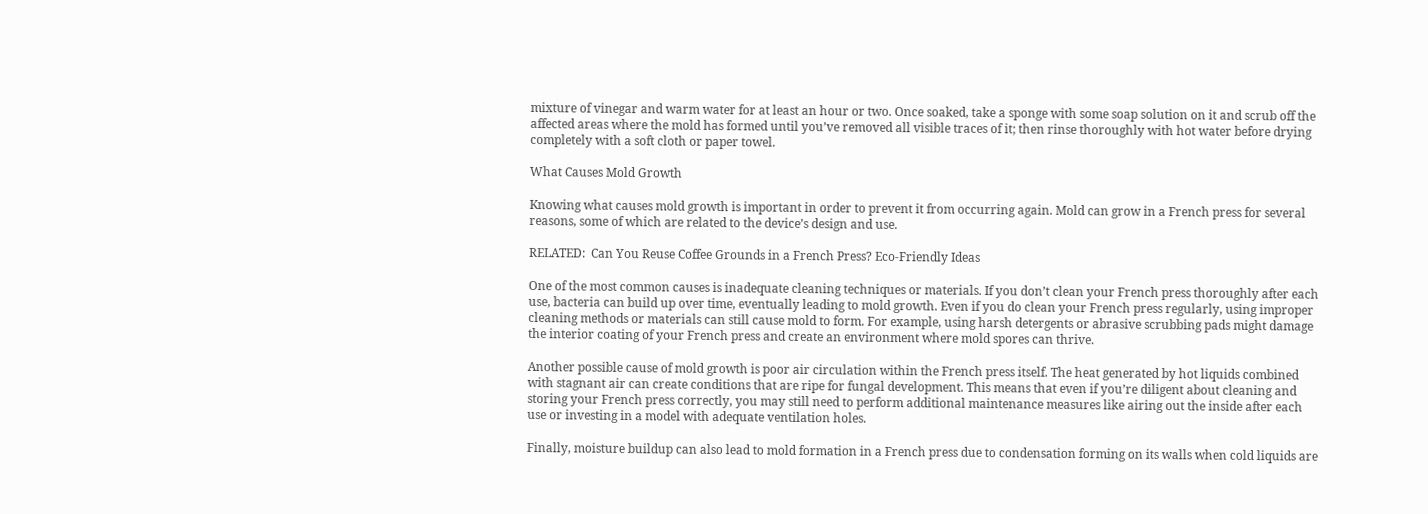mixture of vinegar and warm water for at least an hour or two. Once soaked, take a sponge with some soap solution on it and scrub off the affected areas where the mold has formed until you’ve removed all visible traces of it; then rinse thoroughly with hot water before drying completely with a soft cloth or paper towel.

What Causes Mold Growth

Knowing what causes mold growth is important in order to prevent it from occurring again. Mold can grow in a French press for several reasons, some of which are related to the device’s design and use.

RELATED:  Can You Reuse Coffee Grounds in a French Press? Eco-Friendly Ideas

One of the most common causes is inadequate cleaning techniques or materials. If you don’t clean your French press thoroughly after each use, bacteria can build up over time, eventually leading to mold growth. Even if you do clean your French press regularly, using improper cleaning methods or materials can still cause mold to form. For example, using harsh detergents or abrasive scrubbing pads might damage the interior coating of your French press and create an environment where mold spores can thrive.

Another possible cause of mold growth is poor air circulation within the French press itself. The heat generated by hot liquids combined with stagnant air can create conditions that are ripe for fungal development. This means that even if you’re diligent about cleaning and storing your French press correctly, you may still need to perform additional maintenance measures like airing out the inside after each use or investing in a model with adequate ventilation holes.

Finally, moisture buildup can also lead to mold formation in a French press due to condensation forming on its walls when cold liquids are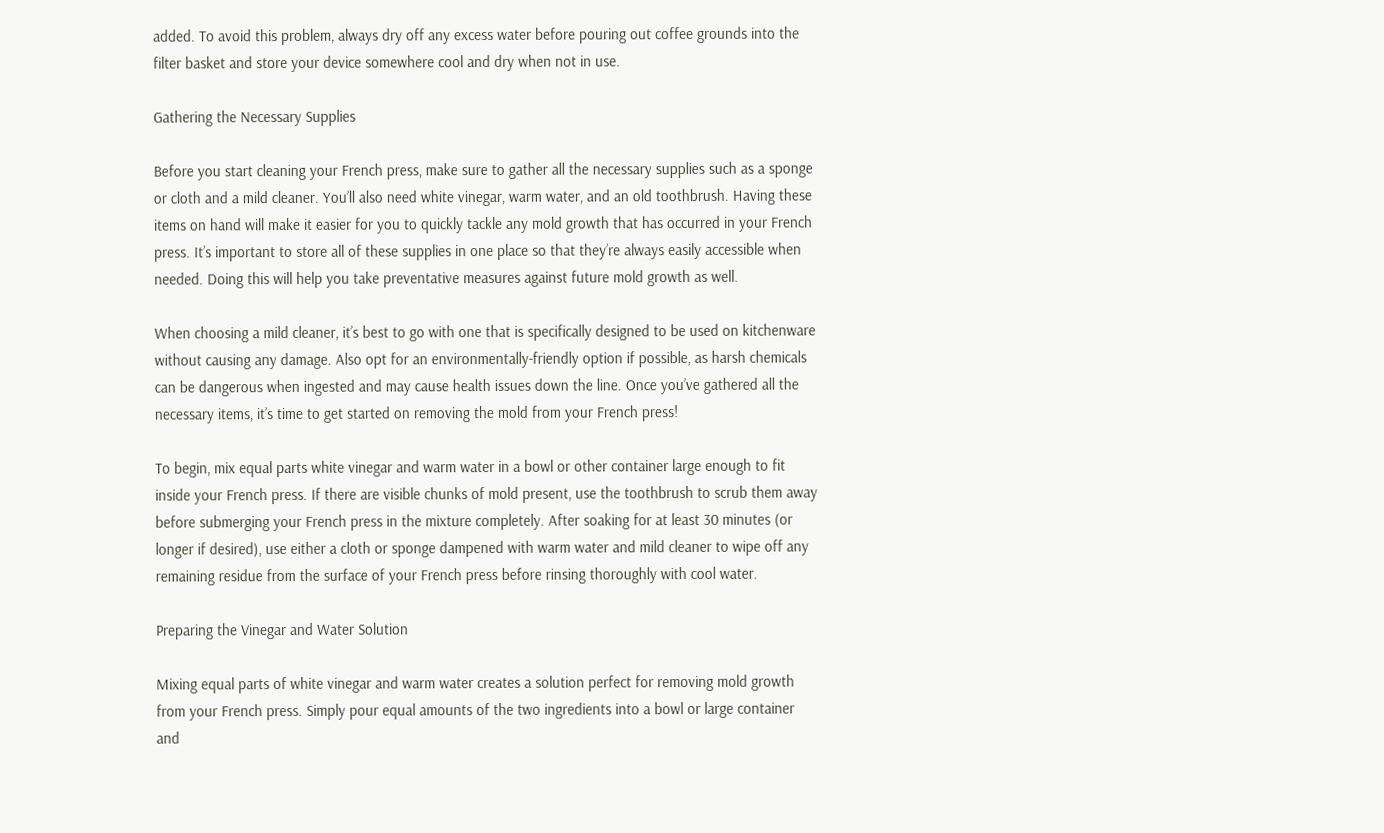added. To avoid this problem, always dry off any excess water before pouring out coffee grounds into the filter basket and store your device somewhere cool and dry when not in use.

Gathering the Necessary Supplies

Before you start cleaning your French press, make sure to gather all the necessary supplies such as a sponge or cloth and a mild cleaner. You’ll also need white vinegar, warm water, and an old toothbrush. Having these items on hand will make it easier for you to quickly tackle any mold growth that has occurred in your French press. It’s important to store all of these supplies in one place so that they’re always easily accessible when needed. Doing this will help you take preventative measures against future mold growth as well.

When choosing a mild cleaner, it’s best to go with one that is specifically designed to be used on kitchenware without causing any damage. Also opt for an environmentally-friendly option if possible, as harsh chemicals can be dangerous when ingested and may cause health issues down the line. Once you’ve gathered all the necessary items, it’s time to get started on removing the mold from your French press!

To begin, mix equal parts white vinegar and warm water in a bowl or other container large enough to fit inside your French press. If there are visible chunks of mold present, use the toothbrush to scrub them away before submerging your French press in the mixture completely. After soaking for at least 30 minutes (or longer if desired), use either a cloth or sponge dampened with warm water and mild cleaner to wipe off any remaining residue from the surface of your French press before rinsing thoroughly with cool water.

Preparing the Vinegar and Water Solution

Mixing equal parts of white vinegar and warm water creates a solution perfect for removing mold growth from your French press. Simply pour equal amounts of the two ingredients into a bowl or large container and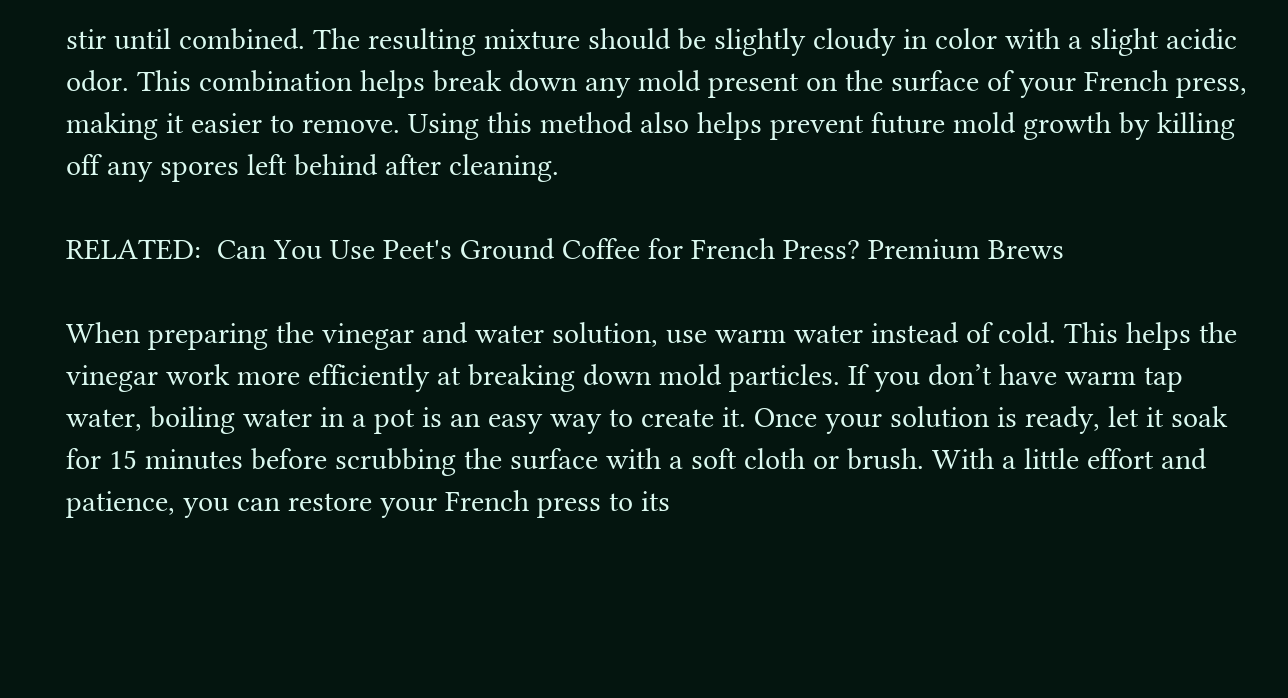stir until combined. The resulting mixture should be slightly cloudy in color with a slight acidic odor. This combination helps break down any mold present on the surface of your French press, making it easier to remove. Using this method also helps prevent future mold growth by killing off any spores left behind after cleaning.

RELATED:  Can You Use Peet's Ground Coffee for French Press? Premium Brews

When preparing the vinegar and water solution, use warm water instead of cold. This helps the vinegar work more efficiently at breaking down mold particles. If you don’t have warm tap water, boiling water in a pot is an easy way to create it. Once your solution is ready, let it soak for 15 minutes before scrubbing the surface with a soft cloth or brush. With a little effort and patience, you can restore your French press to its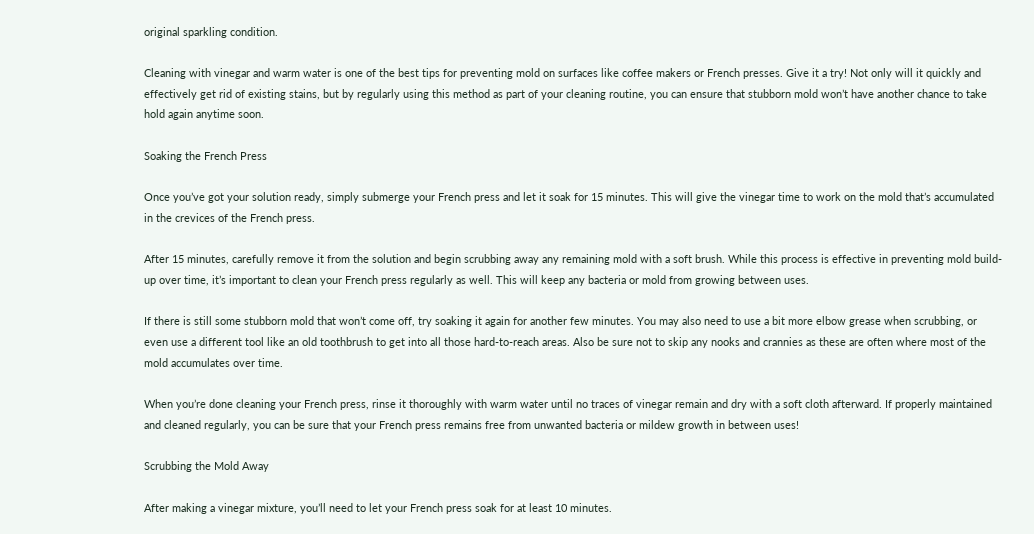original sparkling condition.

Cleaning with vinegar and warm water is one of the best tips for preventing mold on surfaces like coffee makers or French presses. Give it a try! Not only will it quickly and effectively get rid of existing stains, but by regularly using this method as part of your cleaning routine, you can ensure that stubborn mold won’t have another chance to take hold again anytime soon.

Soaking the French Press

Once you’ve got your solution ready, simply submerge your French press and let it soak for 15 minutes. This will give the vinegar time to work on the mold that’s accumulated in the crevices of the French press.

After 15 minutes, carefully remove it from the solution and begin scrubbing away any remaining mold with a soft brush. While this process is effective in preventing mold build-up over time, it’s important to clean your French press regularly as well. This will keep any bacteria or mold from growing between uses.

If there is still some stubborn mold that won’t come off, try soaking it again for another few minutes. You may also need to use a bit more elbow grease when scrubbing, or even use a different tool like an old toothbrush to get into all those hard-to-reach areas. Also be sure not to skip any nooks and crannies as these are often where most of the mold accumulates over time.

When you’re done cleaning your French press, rinse it thoroughly with warm water until no traces of vinegar remain and dry with a soft cloth afterward. If properly maintained and cleaned regularly, you can be sure that your French press remains free from unwanted bacteria or mildew growth in between uses!

Scrubbing the Mold Away

After making a vinegar mixture, you’ll need to let your French press soak for at least 10 minutes.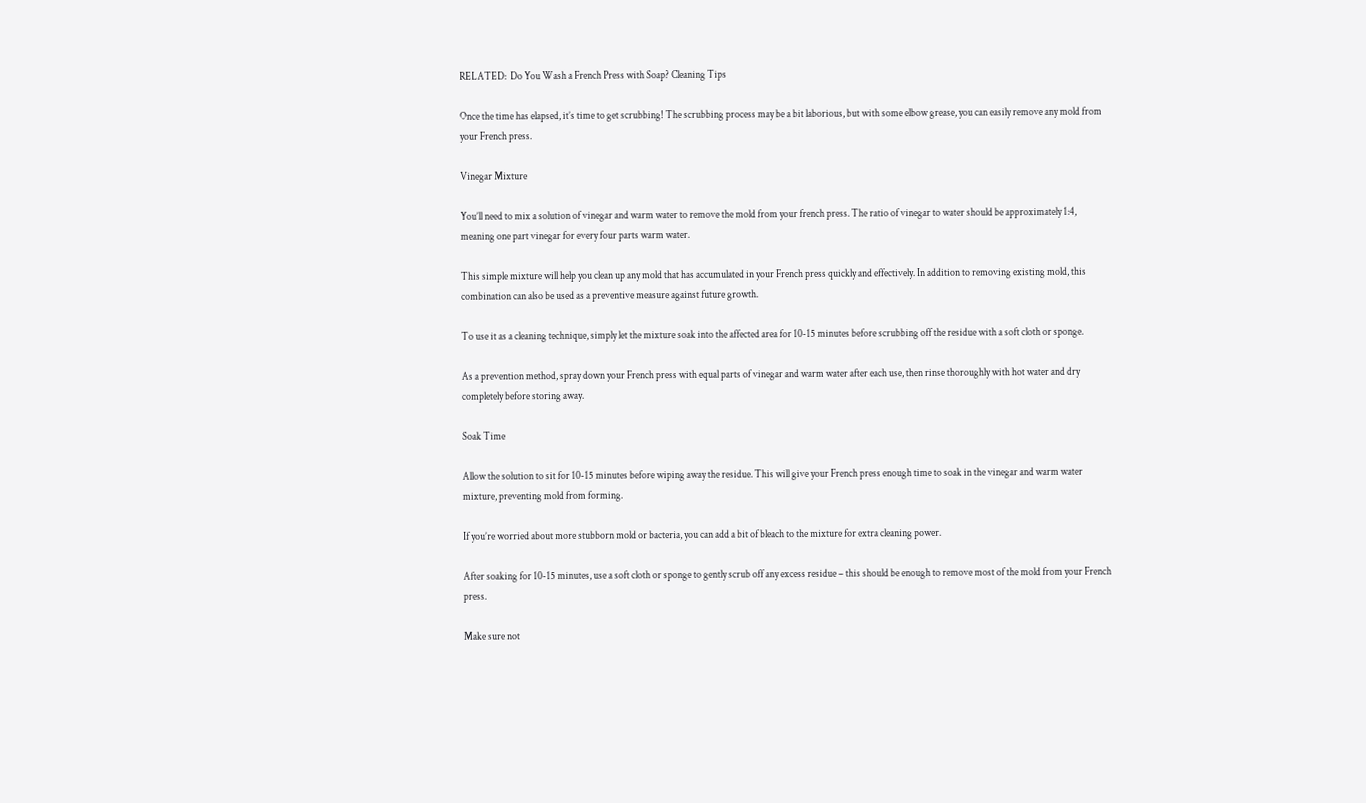RELATED:  Do You Wash a French Press with Soap? Cleaning Tips

Once the time has elapsed, it’s time to get scrubbing! The scrubbing process may be a bit laborious, but with some elbow grease, you can easily remove any mold from your French press.

Vinegar Mixture

You’ll need to mix a solution of vinegar and warm water to remove the mold from your french press. The ratio of vinegar to water should be approximately 1:4, meaning one part vinegar for every four parts warm water.

This simple mixture will help you clean up any mold that has accumulated in your French press quickly and effectively. In addition to removing existing mold, this combination can also be used as a preventive measure against future growth.

To use it as a cleaning technique, simply let the mixture soak into the affected area for 10-15 minutes before scrubbing off the residue with a soft cloth or sponge.

As a prevention method, spray down your French press with equal parts of vinegar and warm water after each use, then rinse thoroughly with hot water and dry completely before storing away.

Soak Time

Allow the solution to sit for 10-15 minutes before wiping away the residue. This will give your French press enough time to soak in the vinegar and warm water mixture, preventing mold from forming.

If you’re worried about more stubborn mold or bacteria, you can add a bit of bleach to the mixture for extra cleaning power.

After soaking for 10-15 minutes, use a soft cloth or sponge to gently scrub off any excess residue – this should be enough to remove most of the mold from your French press.

Make sure not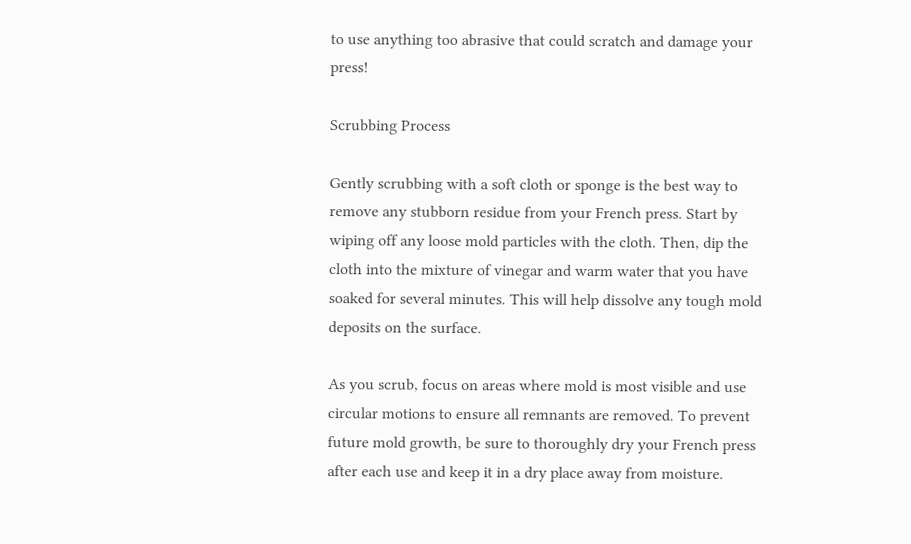to use anything too abrasive that could scratch and damage your press!

Scrubbing Process

Gently scrubbing with a soft cloth or sponge is the best way to remove any stubborn residue from your French press. Start by wiping off any loose mold particles with the cloth. Then, dip the cloth into the mixture of vinegar and warm water that you have soaked for several minutes. This will help dissolve any tough mold deposits on the surface.

As you scrub, focus on areas where mold is most visible and use circular motions to ensure all remnants are removed. To prevent future mold growth, be sure to thoroughly dry your French press after each use and keep it in a dry place away from moisture.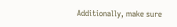Additionally, make sure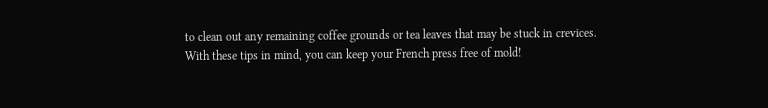to clean out any remaining coffee grounds or tea leaves that may be stuck in crevices. With these tips in mind, you can keep your French press free of mold!